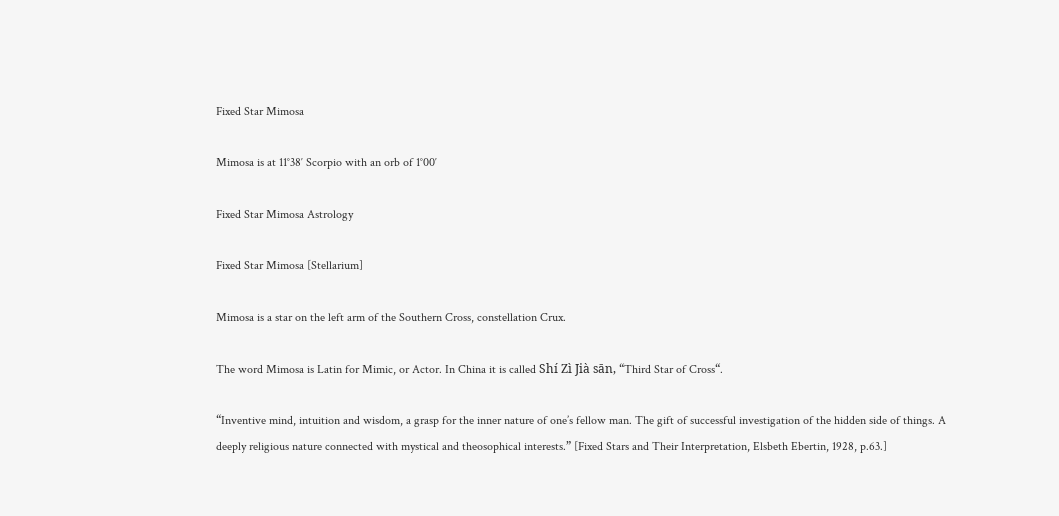Fixed Star Mimosa

Mimosa is at 11°38′ Scorpio with an orb of 1°00′

Fixed Star Mimosa Astrology

Fixed Star Mimosa [Stellarium]

Mimosa is a star on the left arm of the Southern Cross, constellation Crux.

The word Mimosa is Latin for Mimic, or Actor. In China it is called Shí Zì Jià sān, “Third Star of Cross“.

“Inventive mind, intuition and wisdom, a grasp for the inner nature of one’s fellow man. The gift of successful investigation of the hidden side of things. A deeply religious nature connected with mystical and theosophical interests.” [Fixed Stars and Their Interpretation, Elsbeth Ebertin, 1928, p.63.]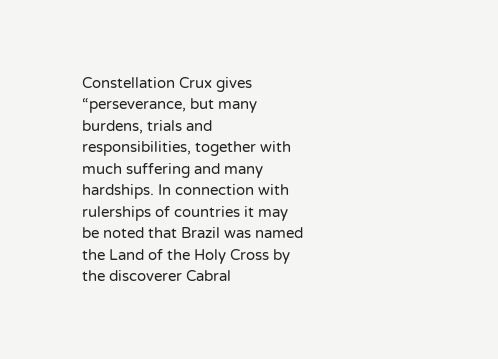Constellation Crux gives “perseverance, but many burdens, trials and responsibilities, together with much suffering and many hardships. In connection with rulerships of countries it may be noted that Brazil was named the Land of the Holy Cross by the discoverer Cabral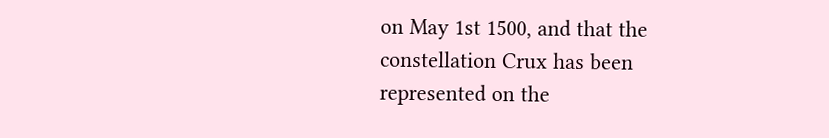on May 1st 1500, and that the constellation Crux has been represented on the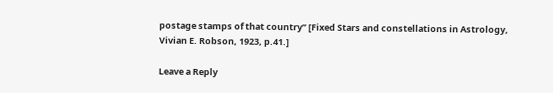postage stamps of that country” [Fixed Stars and constellations in Astrology, Vivian E. Robson, 1923, p.41.]

Leave a Reply